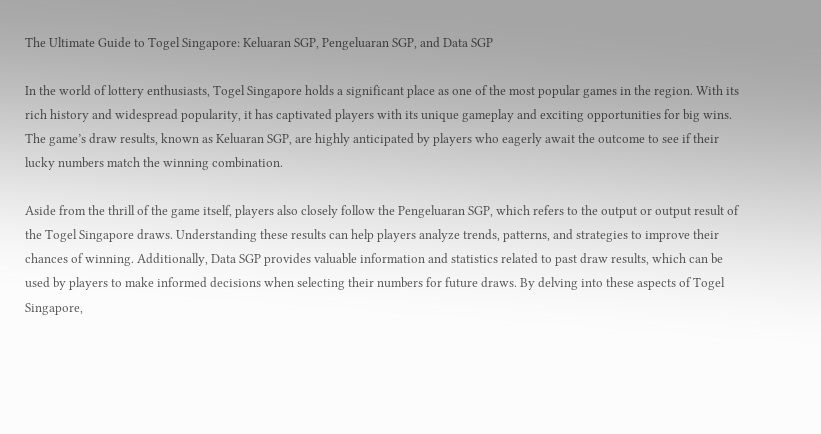The Ultimate Guide to Togel Singapore: Keluaran SGP, Pengeluaran SGP, and Data SGP

In the world of lottery enthusiasts, Togel Singapore holds a significant place as one of the most popular games in the region. With its rich history and widespread popularity, it has captivated players with its unique gameplay and exciting opportunities for big wins. The game’s draw results, known as Keluaran SGP, are highly anticipated by players who eagerly await the outcome to see if their lucky numbers match the winning combination.

Aside from the thrill of the game itself, players also closely follow the Pengeluaran SGP, which refers to the output or output result of the Togel Singapore draws. Understanding these results can help players analyze trends, patterns, and strategies to improve their chances of winning. Additionally, Data SGP provides valuable information and statistics related to past draw results, which can be used by players to make informed decisions when selecting their numbers for future draws. By delving into these aspects of Togel Singapore,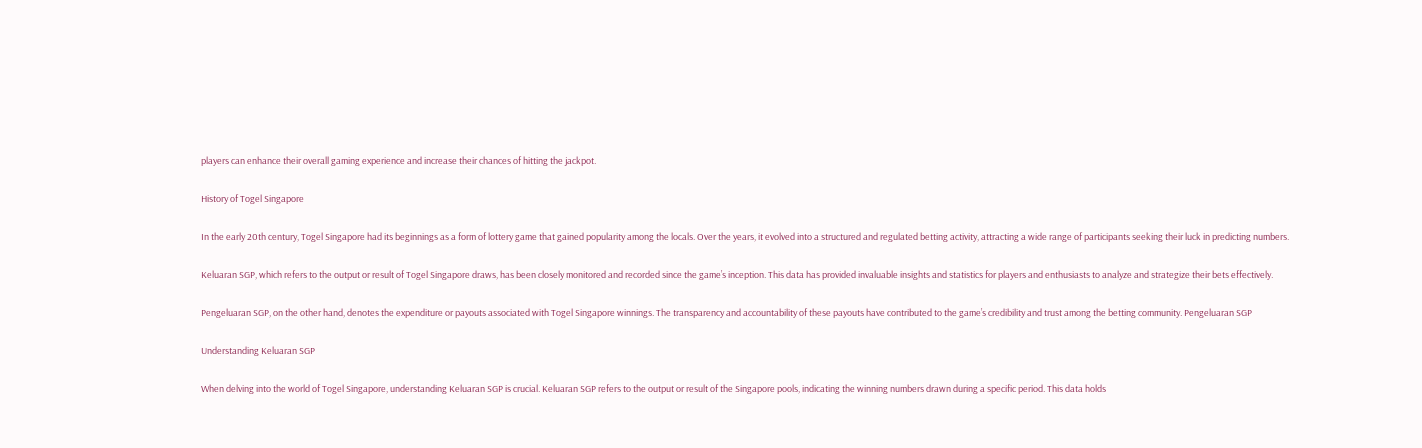players can enhance their overall gaming experience and increase their chances of hitting the jackpot.

History of Togel Singapore

In the early 20th century, Togel Singapore had its beginnings as a form of lottery game that gained popularity among the locals. Over the years, it evolved into a structured and regulated betting activity, attracting a wide range of participants seeking their luck in predicting numbers.

Keluaran SGP, which refers to the output or result of Togel Singapore draws, has been closely monitored and recorded since the game’s inception. This data has provided invaluable insights and statistics for players and enthusiasts to analyze and strategize their bets effectively.

Pengeluaran SGP, on the other hand, denotes the expenditure or payouts associated with Togel Singapore winnings. The transparency and accountability of these payouts have contributed to the game’s credibility and trust among the betting community. Pengeluaran SGP

Understanding Keluaran SGP

When delving into the world of Togel Singapore, understanding Keluaran SGP is crucial. Keluaran SGP refers to the output or result of the Singapore pools, indicating the winning numbers drawn during a specific period. This data holds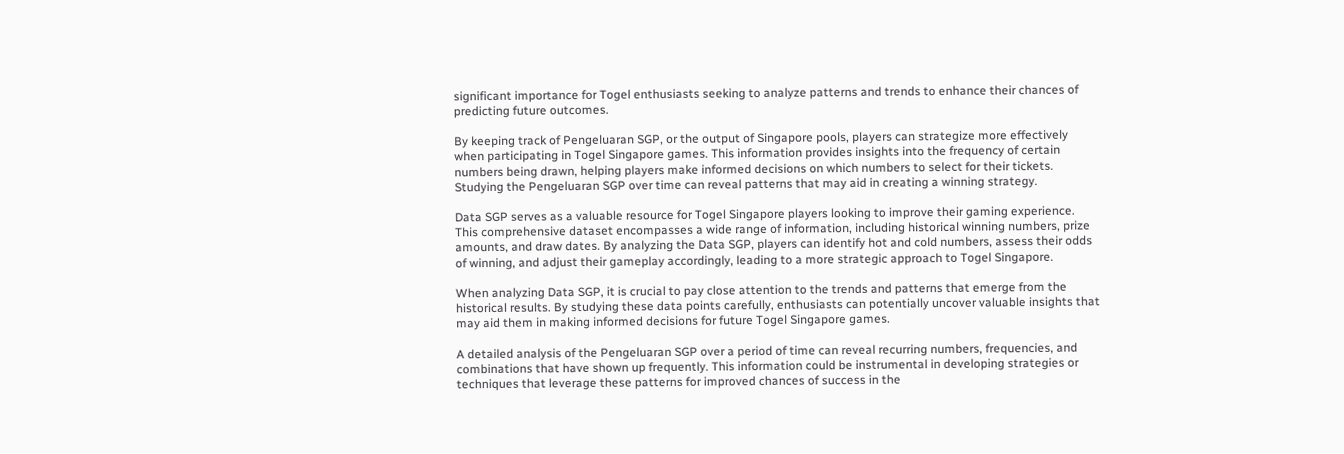significant importance for Togel enthusiasts seeking to analyze patterns and trends to enhance their chances of predicting future outcomes.

By keeping track of Pengeluaran SGP, or the output of Singapore pools, players can strategize more effectively when participating in Togel Singapore games. This information provides insights into the frequency of certain numbers being drawn, helping players make informed decisions on which numbers to select for their tickets. Studying the Pengeluaran SGP over time can reveal patterns that may aid in creating a winning strategy.

Data SGP serves as a valuable resource for Togel Singapore players looking to improve their gaming experience. This comprehensive dataset encompasses a wide range of information, including historical winning numbers, prize amounts, and draw dates. By analyzing the Data SGP, players can identify hot and cold numbers, assess their odds of winning, and adjust their gameplay accordingly, leading to a more strategic approach to Togel Singapore.

When analyzing Data SGP, it is crucial to pay close attention to the trends and patterns that emerge from the historical results. By studying these data points carefully, enthusiasts can potentially uncover valuable insights that may aid them in making informed decisions for future Togel Singapore games.

A detailed analysis of the Pengeluaran SGP over a period of time can reveal recurring numbers, frequencies, and combinations that have shown up frequently. This information could be instrumental in developing strategies or techniques that leverage these patterns for improved chances of success in the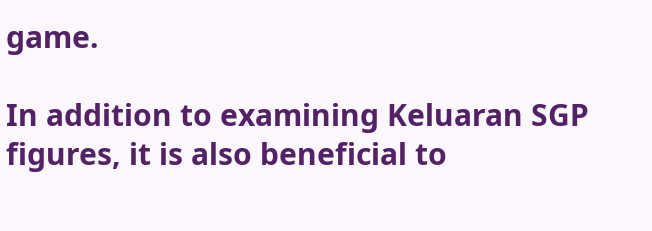game.

In addition to examining Keluaran SGP figures, it is also beneficial to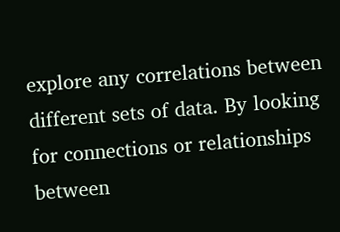explore any correlations between different sets of data. By looking for connections or relationships between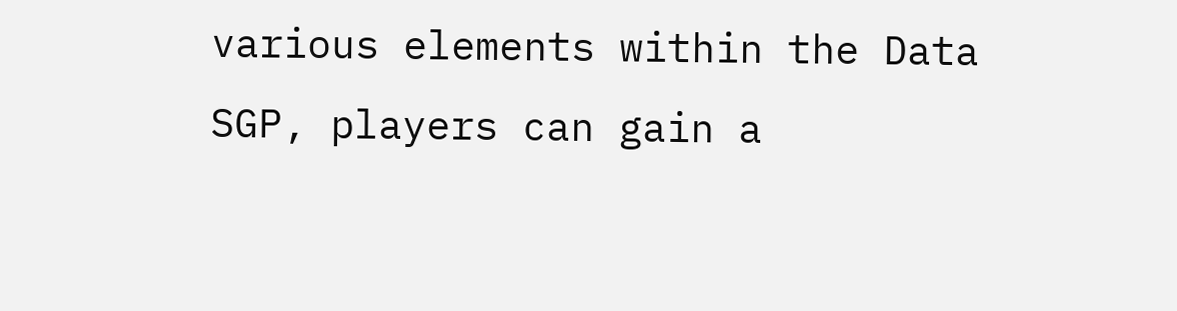various elements within the Data SGP, players can gain a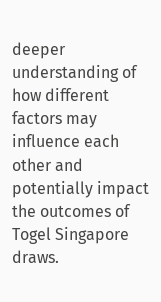deeper understanding of how different factors may influence each other and potentially impact the outcomes of Togel Singapore draws.